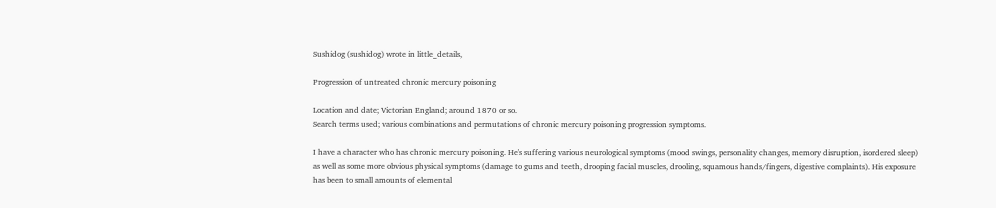Sushidog (sushidog) wrote in little_details,

Progression of untreated chronic mercury poisoning

Location and date; Victorian England; around 1870 or so.
Search terms used; various combinations and permutations of chronic mercury poisoning progression symptoms.

I have a character who has chronic mercury poisoning. He's suffering various neurological symptoms (mood swings, personality changes, memory disruption, isordered sleep) as well as some more obvious physical symptoms (damage to gums and teeth, drooping facial muscles, drooling, squamous hands/fingers, digestive complaints). His exposure has been to small amounts of elemental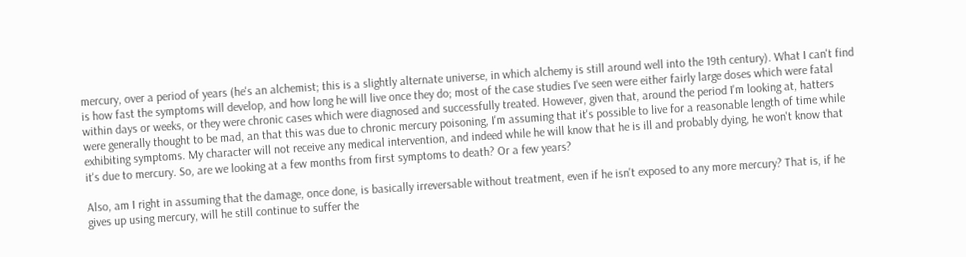mercury, over a period of years (he's an alchemist; this is a slightly alternate universe, in which alchemy is still around well into the 19th century). What I can't find is how fast the symptoms will develop, and how long he will live once they do; most of the case studies I've seen were either fairly large doses which were fatal within days or weeks, or they were chronic cases which were diagnosed and successfully treated. However, given that, around the period I'm looking at, hatters were generally thought to be mad, an that this was due to chronic mercury poisoning, I'm assuming that it's possible to live for a reasonable length of time while exhibiting symptoms. My character will not receive any medical intervention, and indeed while he will know that he is ill and probably dying, he won't know that it's due to mercury. So, are we looking at a few months from first symptoms to death? Or a few years?

Also, am I right in assuming that the damage, once done, is basically irreversable without treatment, even if he isn't exposed to any more mercury? That is, if he gives up using mercury, will he still continue to suffer the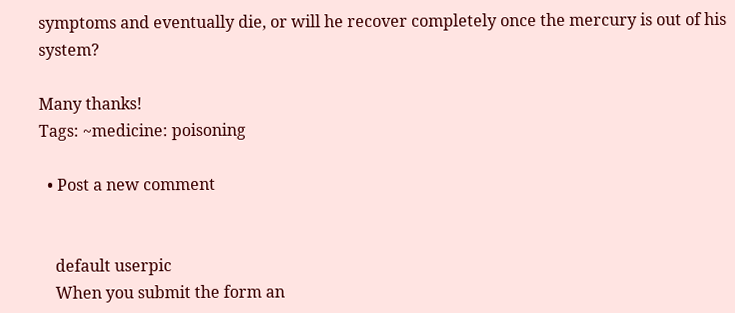symptoms and eventually die, or will he recover completely once the mercury is out of his system?

Many thanks!
Tags: ~medicine: poisoning

  • Post a new comment


    default userpic
    When you submit the form an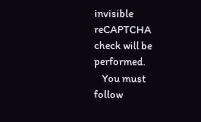invisible reCAPTCHA check will be performed.
    You must follow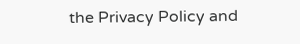the Privacy Policy and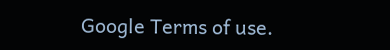Google Terms of use.